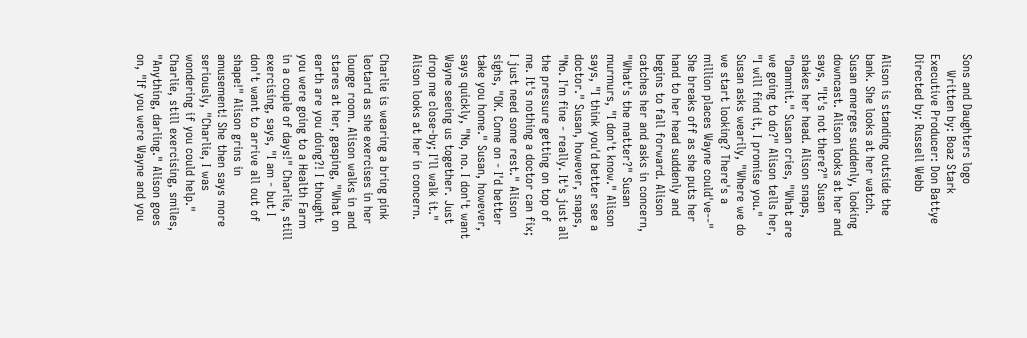Sons and Daughters logo
    Written by: Boaz Stark   Executive Producer: Don Battye   Directed by: Russell Webb

Alison is standing outside the bank. She looks at her watch. Susan emerges suddenly, looking downcast. Alison looks at her and says, "It's not there?" Susan shakes her head. Alison snaps, "Dammit." Susan cries, "What are we going to do?" Alison tells her, "I will find it, I promise you." Susan asks wearily, "Where we do we start looking? There's a million places Wayne could've--" She breaks off as she puts her hand to her head suddenly and begins to fall forward. Alison catches her and asks in concern, "What's the matter?" Susan murmurs, "I don't know." Alison says, "I think you'd better see a doctor." Susan, however, snaps, "No. I'm fine - really. It's just all the pressure getting on top of me. It's nothing a doctor can fix; I just need some rest." Alison sighs, "OK. Come on - I'd better take you home." Susan, however, says quickly, "No, no. I don't want Wayne seeing us together. Just drop me close-by; I'll walk it." Alison looks at her in concern.

Charlie is wearing a bring pink leotard as she exercises in her lounge room. Alison walks in and stares at her, gasping, "What on earth are you doing?! I thought you were going to a Health Farm in a couple of days!" Charlie, still exercising, says, "I am - but I don't want to arrive all out of shape!" Alison grins in amusement! She then says more seriously, "Charlie, I was wondering if you could help." Charlie, still exercising, smiles, "Anything, darling." Alison goes on, "If you were Wayne and you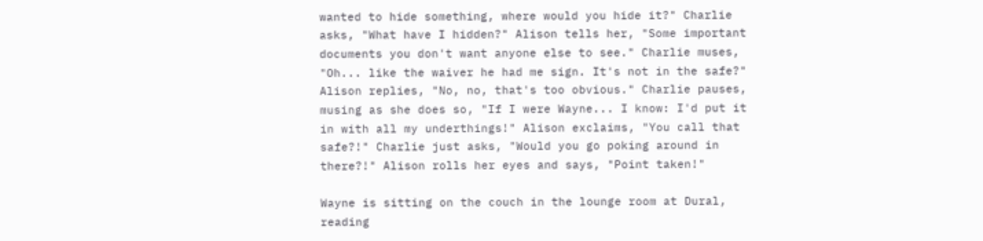wanted to hide something, where would you hide it?" Charlie asks, "What have I hidden?" Alison tells her, "Some important documents you don't want anyone else to see." Charlie muses, "Oh... like the waiver he had me sign. It's not in the safe?" Alison replies, "No, no, that's too obvious." Charlie pauses, musing as she does so, "If I were Wayne... I know: I'd put it in with all my underthings!" Alison exclaims, "You call that safe?!" Charlie just asks, "Would you go poking around in there?!" Alison rolls her eyes and says, "Point taken!"

Wayne is sitting on the couch in the lounge room at Dural, reading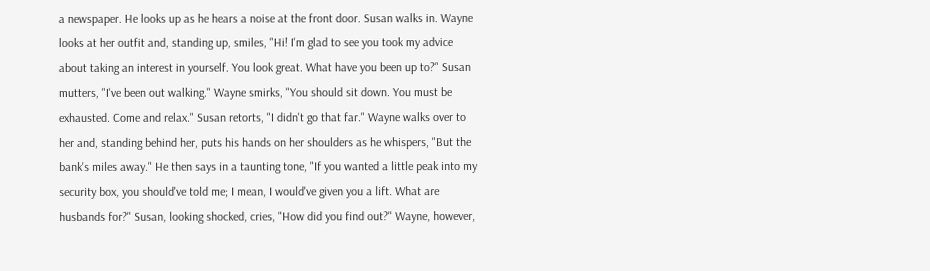a newspaper. He looks up as he hears a noise at the front door. Susan walks in. Wayne looks at her outfit and, standing up, smiles, "Hi! I'm glad to see you took my advice about taking an interest in yourself. You look great. What have you been up to?" Susan mutters, "I've been out walking." Wayne smirks, "You should sit down. You must be exhausted. Come and relax." Susan retorts, "I didn't go that far." Wayne walks over to her and, standing behind her, puts his hands on her shoulders as he whispers, "But the bank's miles away." He then says in a taunting tone, "If you wanted a little peak into my security box, you should've told me; I mean, I would've given you a lift. What are husbands for?" Susan, looking shocked, cries, "How did you find out?" Wayne, however,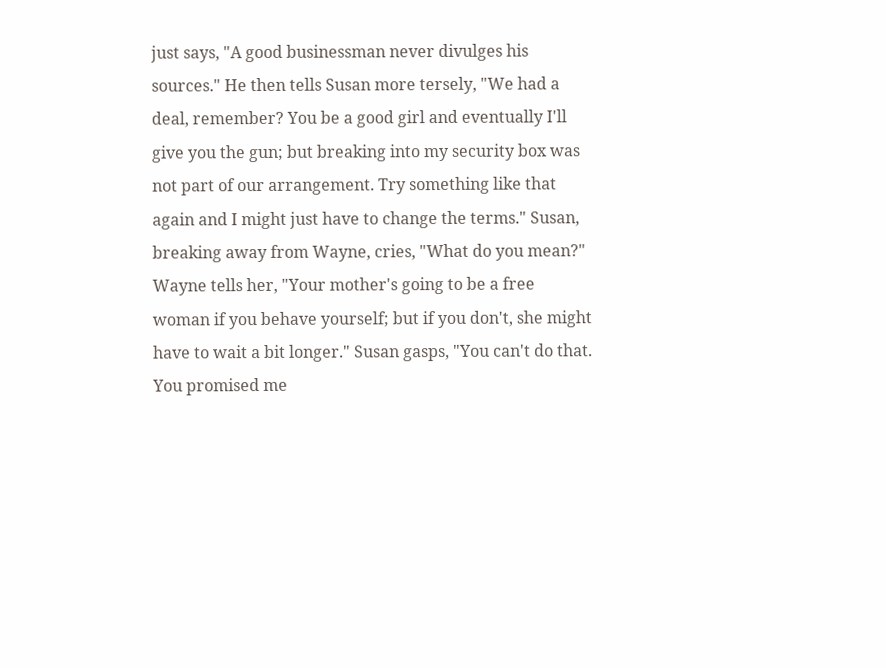just says, "A good businessman never divulges his sources." He then tells Susan more tersely, "We had a deal, remember? You be a good girl and eventually I'll give you the gun; but breaking into my security box was not part of our arrangement. Try something like that again and I might just have to change the terms." Susan, breaking away from Wayne, cries, "What do you mean?" Wayne tells her, "Your mother's going to be a free woman if you behave yourself; but if you don't, she might have to wait a bit longer." Susan gasps, "You can't do that. You promised me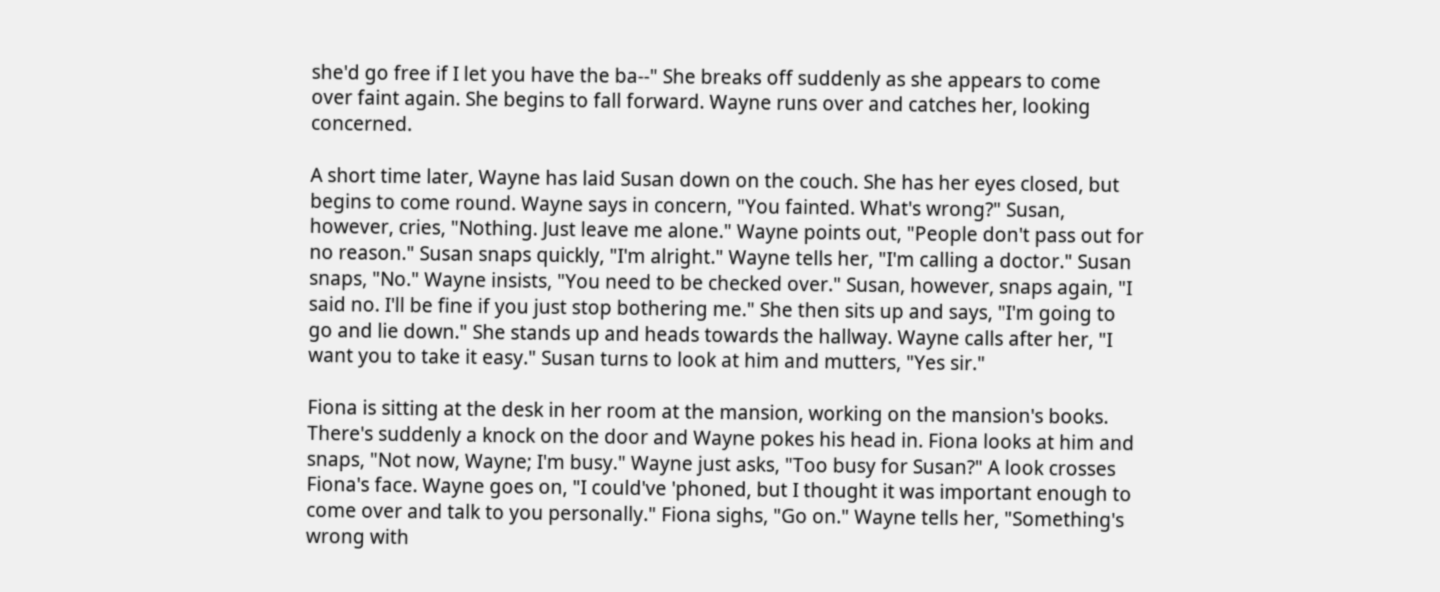she'd go free if I let you have the ba--" She breaks off suddenly as she appears to come over faint again. She begins to fall forward. Wayne runs over and catches her, looking concerned.

A short time later, Wayne has laid Susan down on the couch. She has her eyes closed, but begins to come round. Wayne says in concern, "You fainted. What's wrong?" Susan, however, cries, "Nothing. Just leave me alone." Wayne points out, "People don't pass out for no reason." Susan snaps quickly, "I'm alright." Wayne tells her, "I'm calling a doctor." Susan snaps, "No." Wayne insists, "You need to be checked over." Susan, however, snaps again, "I said no. I'll be fine if you just stop bothering me." She then sits up and says, "I'm going to go and lie down." She stands up and heads towards the hallway. Wayne calls after her, "I want you to take it easy." Susan turns to look at him and mutters, "Yes sir."

Fiona is sitting at the desk in her room at the mansion, working on the mansion's books. There's suddenly a knock on the door and Wayne pokes his head in. Fiona looks at him and snaps, "Not now, Wayne; I'm busy." Wayne just asks, "Too busy for Susan?" A look crosses Fiona's face. Wayne goes on, "I could've 'phoned, but I thought it was important enough to come over and talk to you personally." Fiona sighs, "Go on." Wayne tells her, "Something's wrong with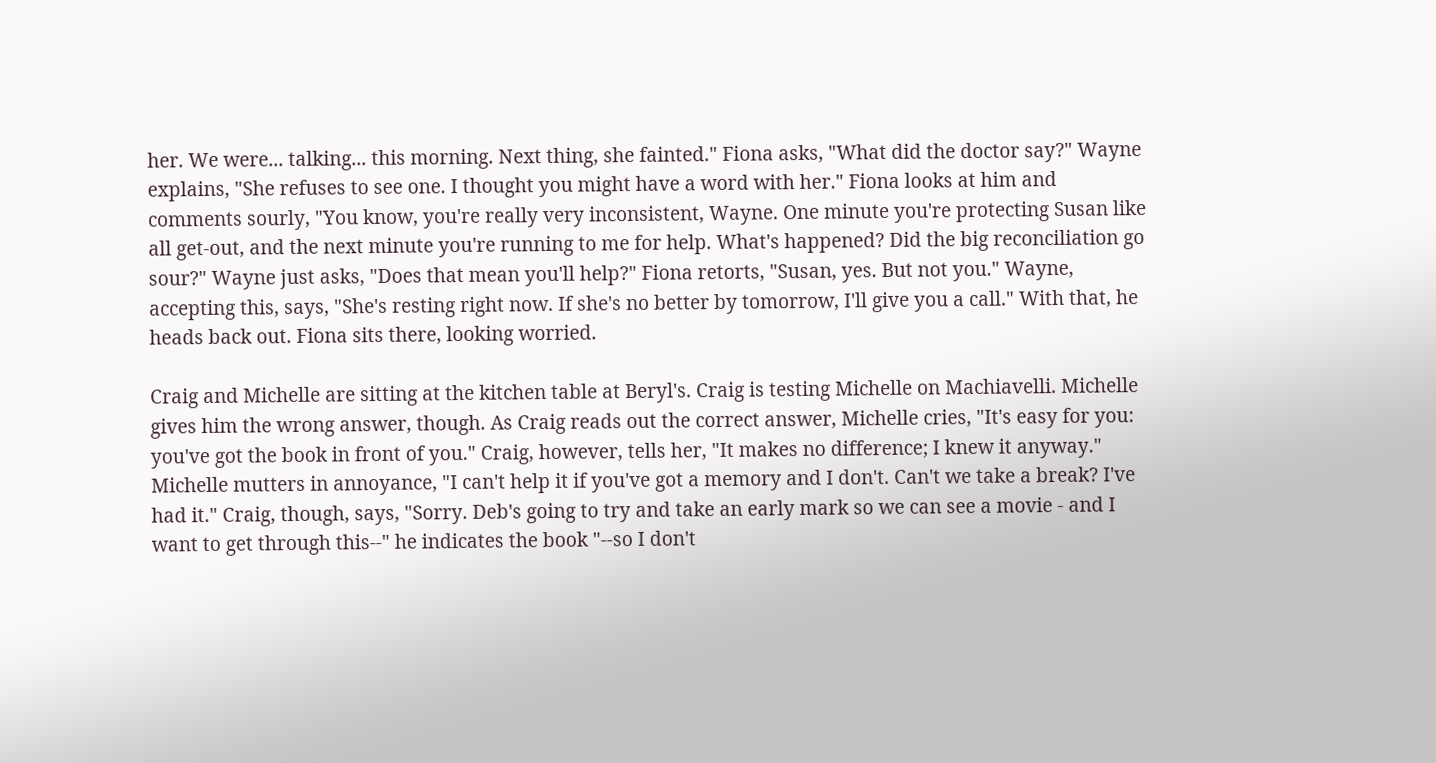her. We were... talking... this morning. Next thing, she fainted." Fiona asks, "What did the doctor say?" Wayne explains, "She refuses to see one. I thought you might have a word with her." Fiona looks at him and comments sourly, "You know, you're really very inconsistent, Wayne. One minute you're protecting Susan like all get-out, and the next minute you're running to me for help. What's happened? Did the big reconciliation go sour?" Wayne just asks, "Does that mean you'll help?" Fiona retorts, "Susan, yes. But not you." Wayne, accepting this, says, "She's resting right now. If she's no better by tomorrow, I'll give you a call." With that, he heads back out. Fiona sits there, looking worried.

Craig and Michelle are sitting at the kitchen table at Beryl's. Craig is testing Michelle on Machiavelli. Michelle gives him the wrong answer, though. As Craig reads out the correct answer, Michelle cries, "It's easy for you: you've got the book in front of you." Craig, however, tells her, "It makes no difference; I knew it anyway." Michelle mutters in annoyance, "I can't help it if you've got a memory and I don't. Can't we take a break? I've had it." Craig, though, says, "Sorry. Deb's going to try and take an early mark so we can see a movie - and I want to get through this--" he indicates the book "--so I don't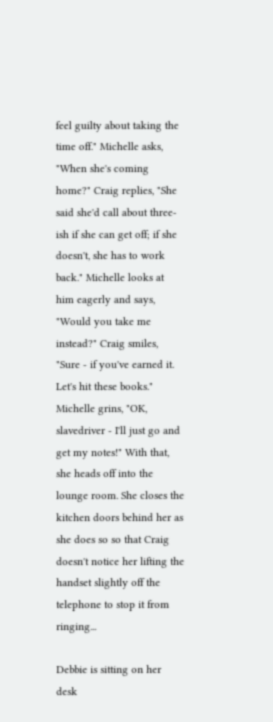feel guilty about taking the time off." Michelle asks, "When she's coming home?" Craig replies, "She said she'd call about three-ish if she can get off; if she doesn't, she has to work back." Michelle looks at him eagerly and says, "Would you take me instead?" Craig smiles, "Sure - if you've earned it. Let's hit these books." Michelle grins, "OK, slavedriver - I'll just go and get my notes!" With that, she heads off into the lounge room. She closes the kitchen doors behind her as she does so so that Craig doesn't notice her lifting the handset slightly off the telephone to stop it from ringing...

Debbie is sitting on her desk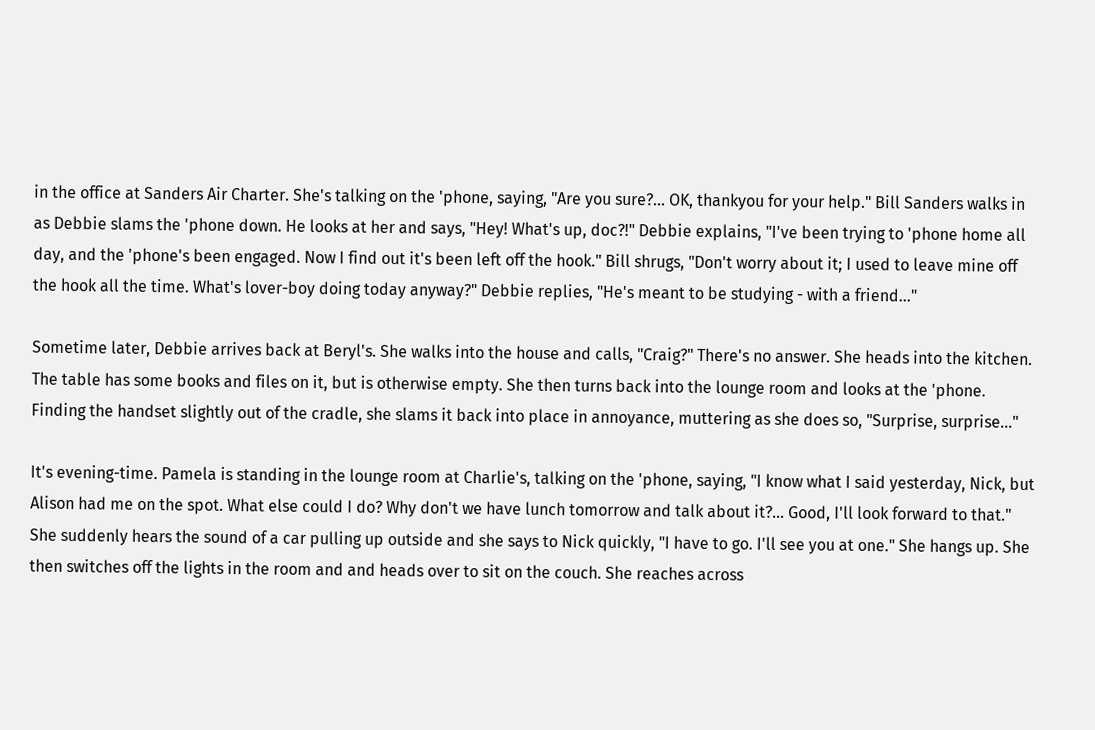in the office at Sanders Air Charter. She's talking on the 'phone, saying, "Are you sure?... OK, thankyou for your help." Bill Sanders walks in as Debbie slams the 'phone down. He looks at her and says, "Hey! What's up, doc?!" Debbie explains, "I've been trying to 'phone home all day, and the 'phone's been engaged. Now I find out it's been left off the hook." Bill shrugs, "Don't worry about it; I used to leave mine off the hook all the time. What's lover-boy doing today anyway?" Debbie replies, "He's meant to be studying - with a friend..."

Sometime later, Debbie arrives back at Beryl's. She walks into the house and calls, "Craig?" There's no answer. She heads into the kitchen. The table has some books and files on it, but is otherwise empty. She then turns back into the lounge room and looks at the 'phone. Finding the handset slightly out of the cradle, she slams it back into place in annoyance, muttering as she does so, "Surprise, surprise..."

It's evening-time. Pamela is standing in the lounge room at Charlie's, talking on the 'phone, saying, "I know what I said yesterday, Nick, but Alison had me on the spot. What else could I do? Why don't we have lunch tomorrow and talk about it?... Good, I'll look forward to that." She suddenly hears the sound of a car pulling up outside and she says to Nick quickly, "I have to go. I'll see you at one." She hangs up. She then switches off the lights in the room and and heads over to sit on the couch. She reaches across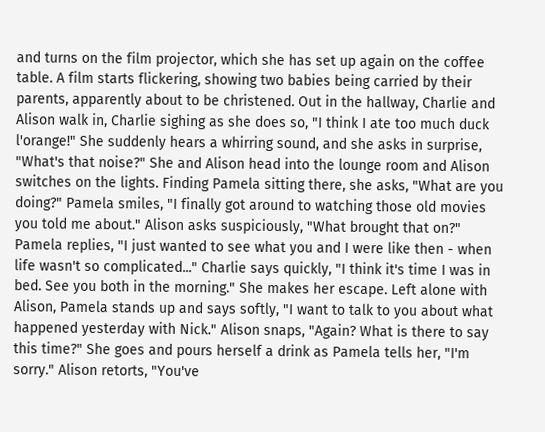and turns on the film projector, which she has set up again on the coffee table. A film starts flickering, showing two babies being carried by their parents, apparently about to be christened. Out in the hallway, Charlie and Alison walk in, Charlie sighing as she does so, "I think I ate too much duck l'orange!" She suddenly hears a whirring sound, and she asks in surprise, "What's that noise?" She and Alison head into the lounge room and Alison switches on the lights. Finding Pamela sitting there, she asks, "What are you doing?" Pamela smiles, "I finally got around to watching those old movies you told me about." Alison asks suspiciously, "What brought that on?" Pamela replies, "I just wanted to see what you and I were like then - when life wasn't so complicated..." Charlie says quickly, "I think it's time I was in bed. See you both in the morning." She makes her escape. Left alone with Alison, Pamela stands up and says softly, "I want to talk to you about what happened yesterday with Nick." Alison snaps, "Again? What is there to say this time?" She goes and pours herself a drink as Pamela tells her, "I'm sorry." Alison retorts, "You've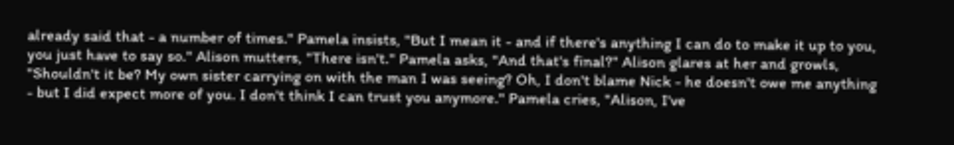already said that - a number of times." Pamela insists, "But I mean it - and if there's anything I can do to make it up to you, you just have to say so." Alison mutters, "There isn't." Pamela asks, "And that's final?" Alison glares at her and growls, "Shouldn't it be? My own sister carrying on with the man I was seeing? Oh, I don't blame Nick - he doesn't owe me anything - but I did expect more of you. I don't think I can trust you anymore." Pamela cries, "Alison, I've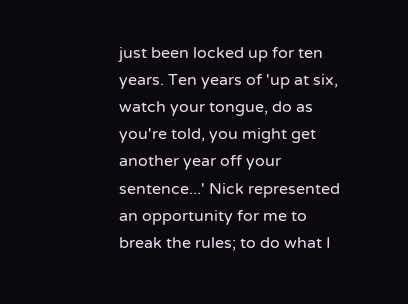just been locked up for ten years. Ten years of 'up at six, watch your tongue, do as you're told, you might get another year off your sentence...' Nick represented an opportunity for me to break the rules; to do what I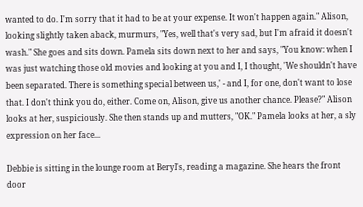wanted to do. I'm sorry that it had to be at your expense. It won't happen again." Alison, looking slightly taken aback, murmurs, "Yes, well that's very sad, but I'm afraid it doesn't wash." She goes and sits down. Pamela sits down next to her and says, "You know: when I was just watching those old movies and looking at you and I, I thought, 'We shouldn't have been separated. There is something special between us,' - and I, for one, don't want to lose that. I don't think you do, either. Come on, Alison, give us another chance. Please?" Alison looks at her, suspiciously. She then stands up and mutters, "OK." Pamela looks at her, a sly expression on her face...

Debbie is sitting in the lounge room at Beryl's, reading a magazine. She hears the front door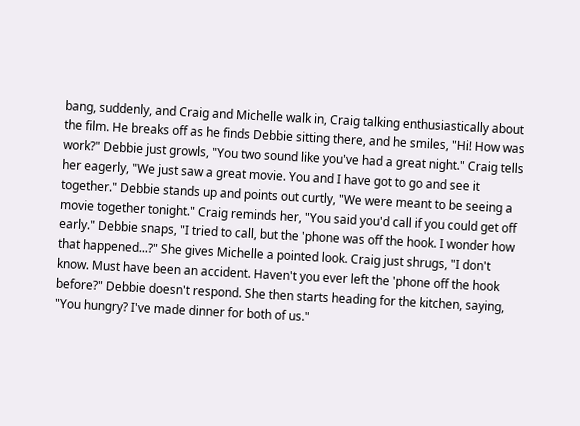bang, suddenly, and Craig and Michelle walk in, Craig talking enthusiastically about the film. He breaks off as he finds Debbie sitting there, and he smiles, "Hi! How was work?" Debbie just growls, "You two sound like you've had a great night." Craig tells her eagerly, "We just saw a great movie. You and I have got to go and see it together." Debbie stands up and points out curtly, "We were meant to be seeing a movie together tonight." Craig reminds her, "You said you'd call if you could get off early." Debbie snaps, "I tried to call, but the 'phone was off the hook. I wonder how that happened...?" She gives Michelle a pointed look. Craig just shrugs, "I don't know. Must have been an accident. Haven't you ever left the 'phone off the hook before?" Debbie doesn't respond. She then starts heading for the kitchen, saying, "You hungry? I've made dinner for both of us."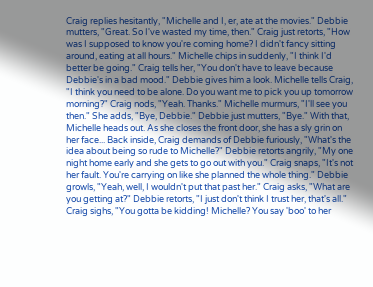Craig replies hesitantly, "Michelle and I, er, ate at the movies." Debbie mutters, "Great. So I've wasted my time, then." Craig just retorts, "How was I supposed to know you're coming home? I didn't fancy sitting around, eating at all hours." Michelle chips in suddenly, "I think I'd better be going." Craig tells her, "You don't have to leave because Debbie's in a bad mood." Debbie gives him a look. Michelle tells Craig, "I think you need to be alone. Do you want me to pick you up tomorrow morning?" Craig nods, "Yeah. Thanks." Michelle murmurs, "I'll see you then." She adds, "Bye, Debbie." Debbie just mutters, "Bye." With that, Michelle heads out. As she closes the front door, she has a sly grin on her face... Back inside, Craig demands of Debbie furiously, "What's the idea about being so rude to Michelle?" Debbie retorts angrily, "My one night home early and she gets to go out with you." Craig snaps, "It's not her fault. You're carrying on like she planned the whole thing." Debbie growls, "Yeah, well, I wouldn't put that past her." Craig asks, "What are you getting at?" Debbie retorts, "I just don't think I trust her, that's all." Craig sighs, "You gotta be kidding! Michelle? You say 'boo' to her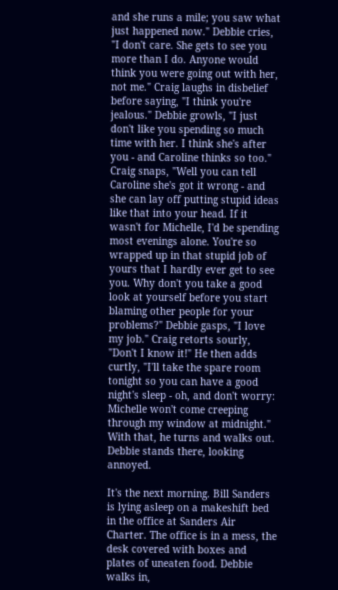and she runs a mile; you saw what just happened now." Debbie cries, "I don't care. She gets to see you more than I do. Anyone would think you were going out with her, not me." Craig laughs in disbelief before saying, "I think you're jealous." Debbie growls, "I just don't like you spending so much time with her. I think she's after you - and Caroline thinks so too." Craig snaps, "Well you can tell Caroline she's got it wrong - and she can lay off putting stupid ideas like that into your head. If it wasn't for Michelle, I'd be spending most evenings alone. You're so wrapped up in that stupid job of yours that I hardly ever get to see you. Why don't you take a good look at yourself before you start blaming other people for your problems?" Debbie gasps, "I love my job." Craig retorts sourly, "Don't I know it!" He then adds curtly, "I'll take the spare room tonight so you can have a good night's sleep - oh, and don't worry: Michelle won't come creeping through my window at midnight." With that, he turns and walks out. Debbie stands there, looking annoyed.

It's the next morning. Bill Sanders is lying asleep on a makeshift bed in the office at Sanders Air Charter. The office is in a mess, the desk covered with boxes and plates of uneaten food. Debbie walks in,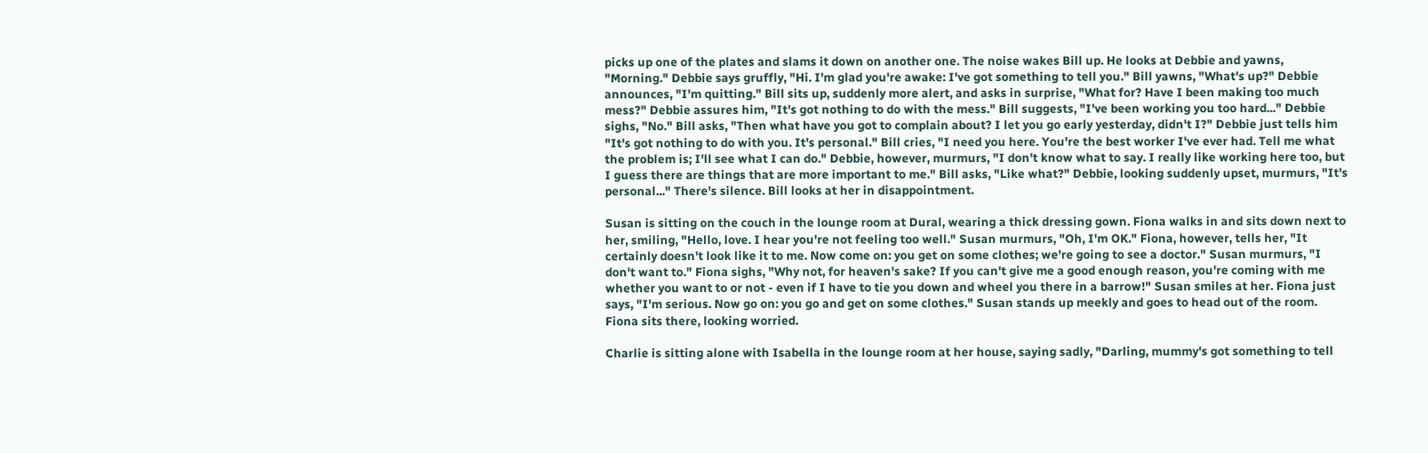picks up one of the plates and slams it down on another one. The noise wakes Bill up. He looks at Debbie and yawns, "Morning." Debbie says gruffly, "Hi. I'm glad you're awake: I've got something to tell you." Bill yawns, "What's up?" Debbie announces, "I'm quitting." Bill sits up, suddenly more alert, and asks in surprise, "What for? Have I been making too much mess?" Debbie assures him, "It's got nothing to do with the mess." Bill suggests, "I've been working you too hard..." Debbie sighs, "No." Bill asks, "Then what have you got to complain about? I let you go early yesterday, didn't I?" Debbie just tells him "It's got nothing to do with you. It's personal." Bill cries, "I need you here. You're the best worker I've ever had. Tell me what the problem is; I'll see what I can do." Debbie, however, murmurs, "I don't know what to say. I really like working here too, but I guess there are things that are more important to me." Bill asks, "Like what?" Debbie, looking suddenly upset, murmurs, "It's personal..." There's silence. Bill looks at her in disappointment.

Susan is sitting on the couch in the lounge room at Dural, wearing a thick dressing gown. Fiona walks in and sits down next to her, smiling, "Hello, love. I hear you're not feeling too well." Susan murmurs, "Oh, I'm OK." Fiona, however, tells her, "It certainly doesn't look like it to me. Now come on: you get on some clothes; we're going to see a doctor." Susan murmurs, "I don't want to." Fiona sighs, "Why not, for heaven's sake? If you can't give me a good enough reason, you're coming with me whether you want to or not - even if I have to tie you down and wheel you there in a barrow!" Susan smiles at her. Fiona just says, "I'm serious. Now go on: you go and get on some clothes." Susan stands up meekly and goes to head out of the room. Fiona sits there, looking worried.

Charlie is sitting alone with Isabella in the lounge room at her house, saying sadly, "Darling, mummy's got something to tell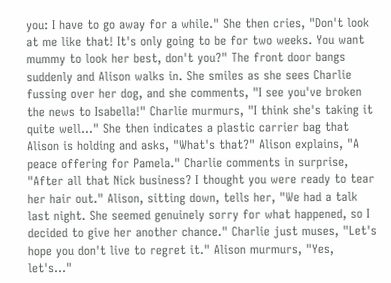you: I have to go away for a while." She then cries, "Don't look at me like that! It's only going to be for two weeks. You want mummy to look her best, don't you?" The front door bangs suddenly and Alison walks in. She smiles as she sees Charlie fussing over her dog, and she comments, "I see you've broken the news to Isabella!" Charlie murmurs, "I think she's taking it quite well..." She then indicates a plastic carrier bag that Alison is holding and asks, "What's that?" Alison explains, "A peace offering for Pamela." Charlie comments in surprise, "After all that Nick business? I thought you were ready to tear her hair out." Alison, sitting down, tells her, "We had a talk last night. She seemed genuinely sorry for what happened, so I decided to give her another chance." Charlie just muses, "Let's hope you don't live to regret it." Alison murmurs, "Yes, let's..."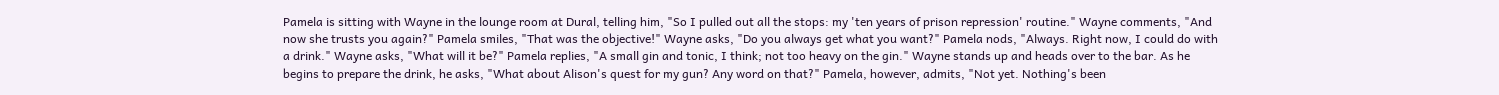Pamela is sitting with Wayne in the lounge room at Dural, telling him, "So I pulled out all the stops: my 'ten years of prison repression' routine." Wayne comments, "And now she trusts you again?" Pamela smiles, "That was the objective!" Wayne asks, "Do you always get what you want?" Pamela nods, "Always. Right now, I could do with a drink." Wayne asks, "What will it be?" Pamela replies, "A small gin and tonic, I think; not too heavy on the gin." Wayne stands up and heads over to the bar. As he begins to prepare the drink, he asks, "What about Alison's quest for my gun? Any word on that?" Pamela, however, admits, "Not yet. Nothing's been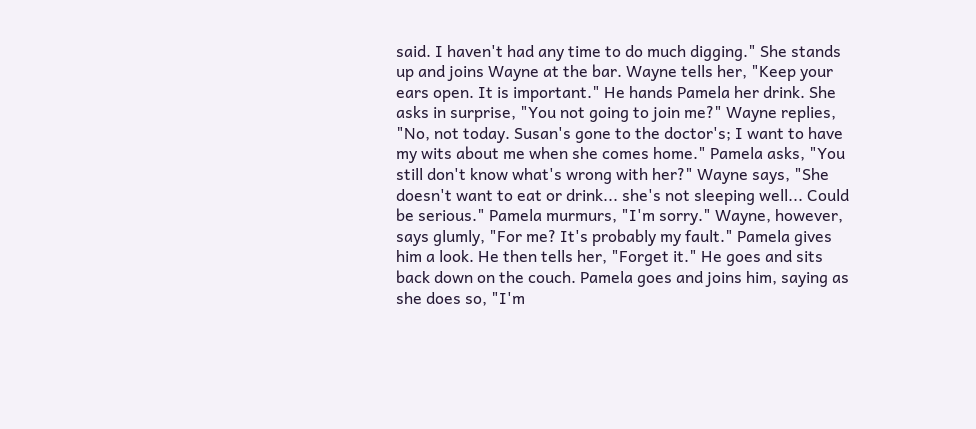said. I haven't had any time to do much digging." She stands up and joins Wayne at the bar. Wayne tells her, "Keep your ears open. It is important." He hands Pamela her drink. She asks in surprise, "You not going to join me?" Wayne replies, "No, not today. Susan's gone to the doctor's; I want to have my wits about me when she comes home." Pamela asks, "You still don't know what's wrong with her?" Wayne says, "She doesn't want to eat or drink... she's not sleeping well... Could be serious." Pamela murmurs, "I'm sorry." Wayne, however, says glumly, "For me? It's probably my fault." Pamela gives him a look. He then tells her, "Forget it." He goes and sits back down on the couch. Pamela goes and joins him, saying as she does so, "I'm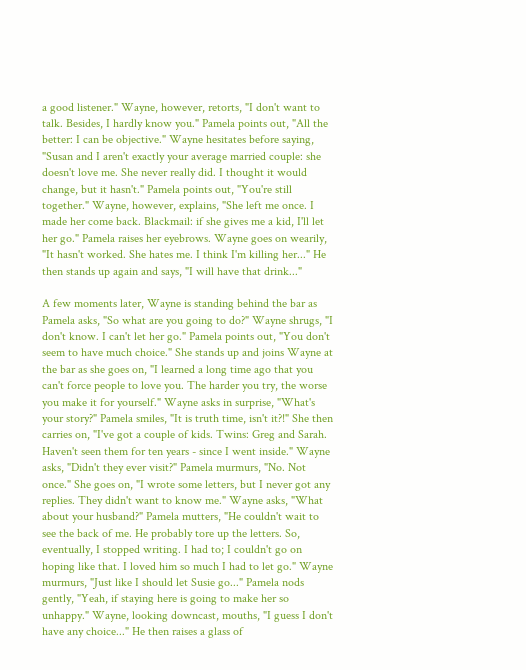a good listener." Wayne, however, retorts, "I don't want to talk. Besides, I hardly know you." Pamela points out, "All the better: I can be objective." Wayne hesitates before saying, "Susan and I aren't exactly your average married couple: she doesn't love me. She never really did. I thought it would change, but it hasn't." Pamela points out, "You're still together." Wayne, however, explains, "She left me once. I made her come back. Blackmail: if she gives me a kid, I'll let her go." Pamela raises her eyebrows. Wayne goes on wearily, "It hasn't worked. She hates me. I think I'm killing her..." He then stands up again and says, "I will have that drink..."

A few moments later, Wayne is standing behind the bar as Pamela asks, "So what are you going to do?" Wayne shrugs, "I don't know. I can't let her go." Pamela points out, "You don't seem to have much choice." She stands up and joins Wayne at the bar as she goes on, "I learned a long time ago that you can't force people to love you. The harder you try, the worse you make it for yourself." Wayne asks in surprise, "What's your story?" Pamela smiles, "It is truth time, isn't it?!" She then carries on, "I've got a couple of kids. Twins: Greg and Sarah. Haven't seen them for ten years - since I went inside." Wayne asks, "Didn't they ever visit?" Pamela murmurs, "No. Not once." She goes on, "I wrote some letters, but I never got any replies. They didn't want to know me." Wayne asks, "What about your husband?" Pamela mutters, "He couldn't wait to see the back of me. He probably tore up the letters. So, eventually, I stopped writing. I had to; I couldn't go on hoping like that. I loved him so much I had to let go." Wayne murmurs, "Just like I should let Susie go..." Pamela nods gently, "Yeah, if staying here is going to make her so unhappy." Wayne, looking downcast, mouths, "I guess I don't have any choice..." He then raises a glass of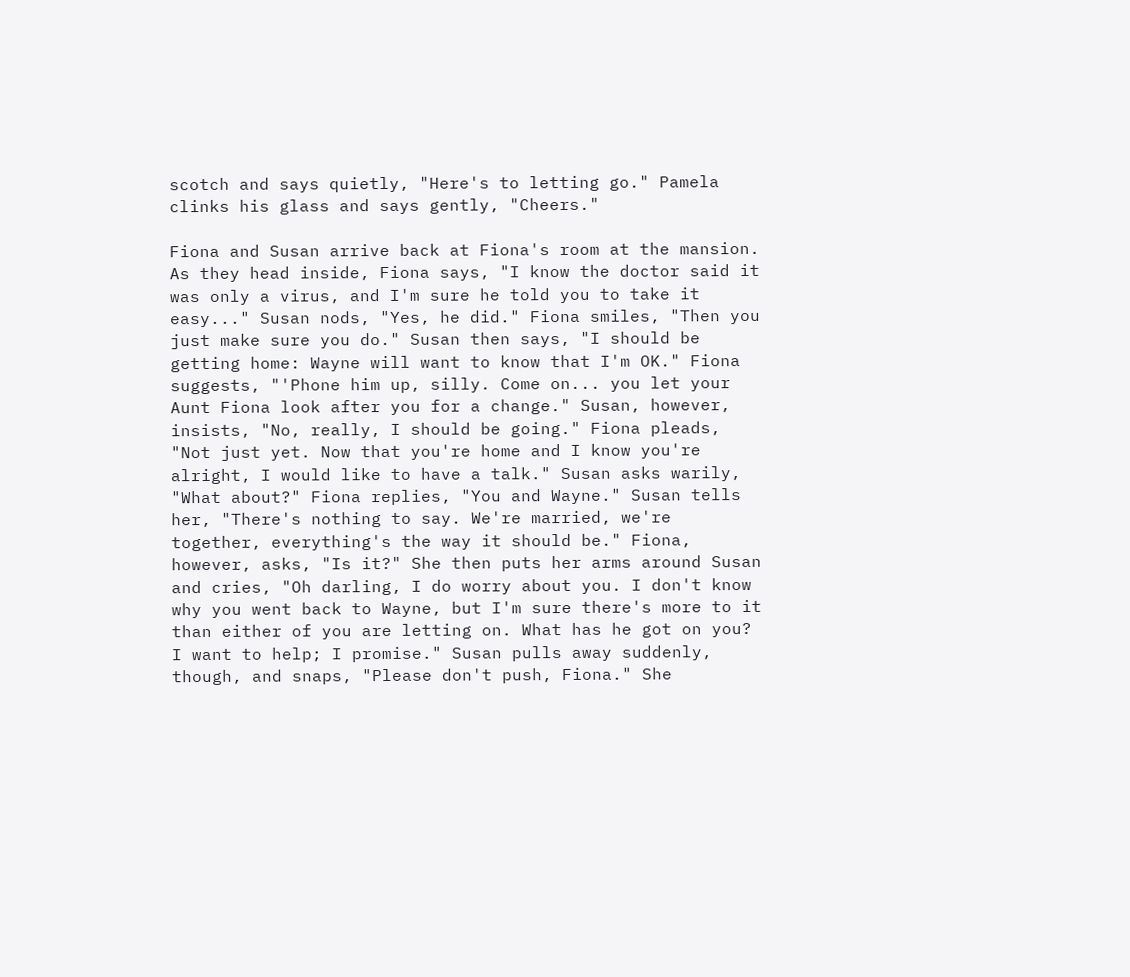scotch and says quietly, "Here's to letting go." Pamela clinks his glass and says gently, "Cheers."

Fiona and Susan arrive back at Fiona's room at the mansion. As they head inside, Fiona says, "I know the doctor said it was only a virus, and I'm sure he told you to take it easy..." Susan nods, "Yes, he did." Fiona smiles, "Then you just make sure you do." Susan then says, "I should be getting home: Wayne will want to know that I'm OK." Fiona suggests, "'Phone him up, silly. Come on... you let your Aunt Fiona look after you for a change." Susan, however, insists, "No, really, I should be going." Fiona pleads, "Not just yet. Now that you're home and I know you're alright, I would like to have a talk." Susan asks warily, "What about?" Fiona replies, "You and Wayne." Susan tells her, "There's nothing to say. We're married, we're together, everything's the way it should be." Fiona, however, asks, "Is it?" She then puts her arms around Susan and cries, "Oh darling, I do worry about you. I don't know why you went back to Wayne, but I'm sure there's more to it than either of you are letting on. What has he got on you? I want to help; I promise." Susan pulls away suddenly, though, and snaps, "Please don't push, Fiona." She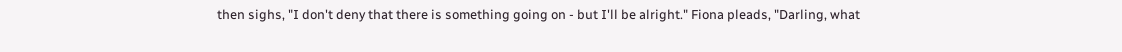then sighs, "I don't deny that there is something going on - but I'll be alright." Fiona pleads, "Darling, what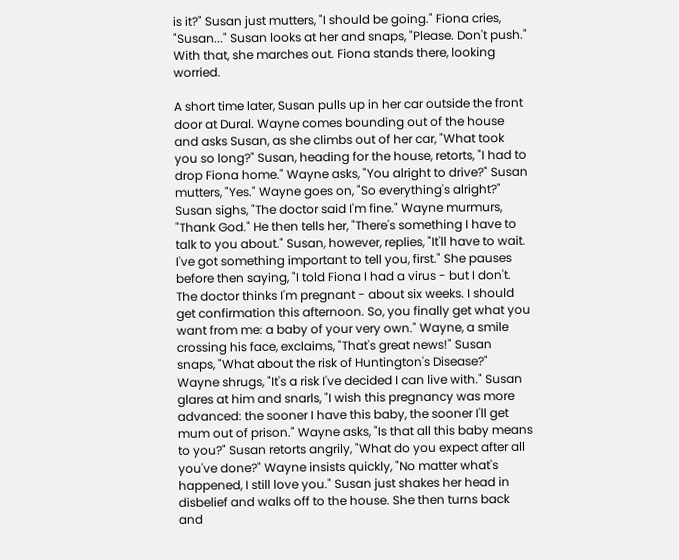is it?" Susan just mutters, "I should be going." Fiona cries, "Susan..." Susan looks at her and snaps, "Please. Don't push." With that, she marches out. Fiona stands there, looking worried.

A short time later, Susan pulls up in her car outside the front door at Dural. Wayne comes bounding out of the house and asks Susan, as she climbs out of her car, "What took you so long?" Susan, heading for the house, retorts, "I had to drop Fiona home." Wayne asks, "You alright to drive?" Susan mutters, "Yes." Wayne goes on, "So everything's alright?" Susan sighs, "The doctor said I'm fine." Wayne murmurs, "Thank God." He then tells her, "There's something I have to talk to you about." Susan, however, replies, "It'll have to wait. I've got something important to tell you, first." She pauses before then saying, "I told Fiona I had a virus - but I don't. The doctor thinks I'm pregnant - about six weeks. I should get confirmation this afternoon. So, you finally get what you want from me: a baby of your very own." Wayne, a smile crossing his face, exclaims, "That's great news!" Susan snaps, "What about the risk of Huntington's Disease?" Wayne shrugs, "It's a risk I've decided I can live with." Susan glares at him and snarls, "I wish this pregnancy was more advanced: the sooner I have this baby, the sooner I'll get mum out of prison." Wayne asks, "Is that all this baby means to you?" Susan retorts angrily, "What do you expect after all you've done?" Wayne insists quickly, "No matter what's happened, I still love you." Susan just shakes her head in disbelief and walks off to the house. She then turns back and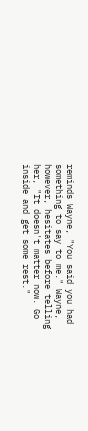reminds Wayne, "You said you had something to say to me." Wayne, however, hesitates before telling her, "It doesn't matter now. Go inside and get some rest."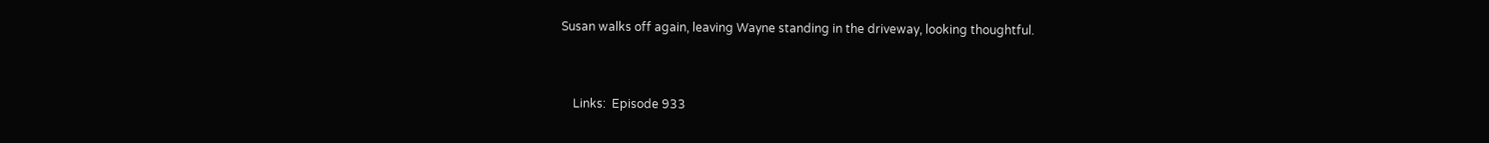Susan walks off again, leaving Wayne standing in the driveway, looking thoughtful.


    Links:  Episode 933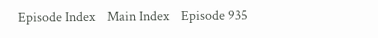Episode Index    Main Index    Episode 935